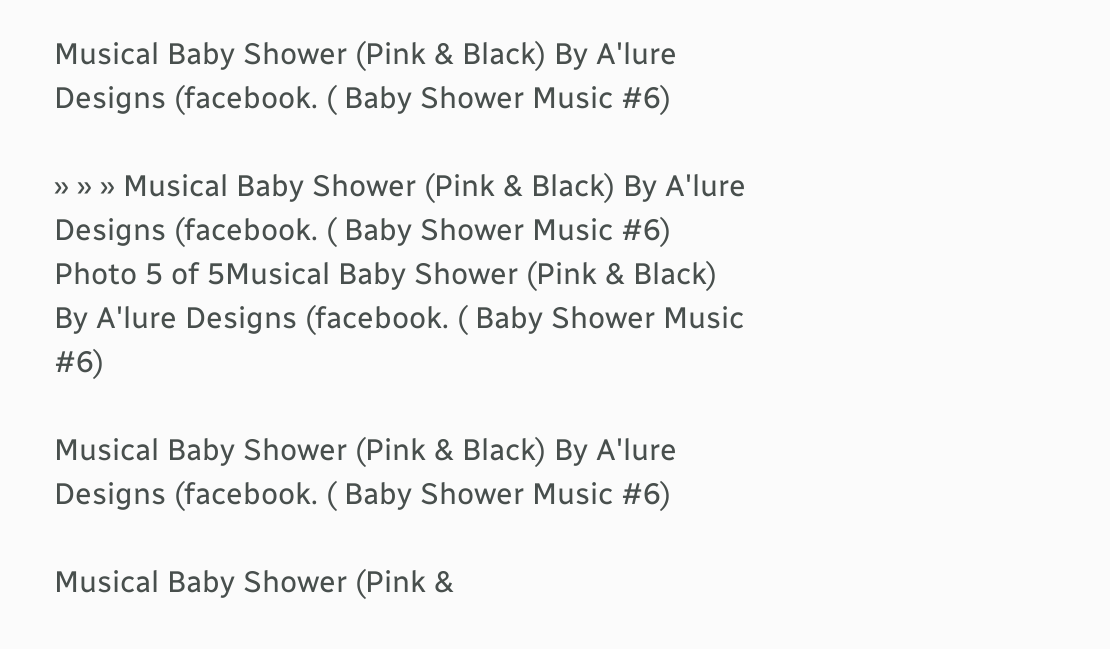Musical Baby Shower (Pink & Black) By A'lure Designs (facebook. ( Baby Shower Music #6)

» » » Musical Baby Shower (Pink & Black) By A'lure Designs (facebook. ( Baby Shower Music #6)
Photo 5 of 5Musical Baby Shower (Pink & Black) By A'lure Designs (facebook. ( Baby Shower Music  #6)

Musical Baby Shower (Pink & Black) By A'lure Designs (facebook. ( Baby Shower Music #6)

Musical Baby Shower (Pink &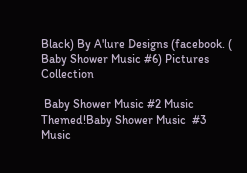Black) By A'lure Designs (facebook. ( Baby Shower Music #6) Pictures Collection

 Baby Shower Music #2 Music Themed!Baby Shower Music  #3 Music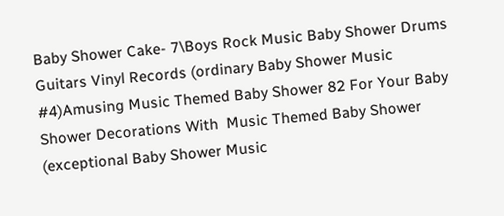Baby Shower Cake- 7\Boys Rock Music Baby Shower Drums Guitars Vinyl Records (ordinary Baby Shower Music  #4)Amusing Music Themed Baby Shower 82 For Your Baby Shower Decorations With  Music Themed Baby Shower (exceptional Baby Shower Music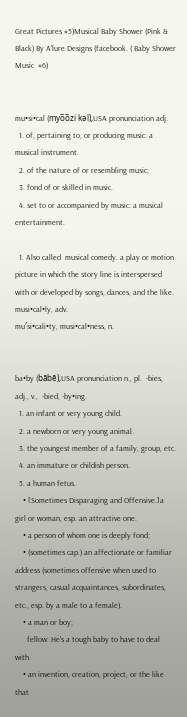Great Pictures #5)Musical Baby Shower (Pink & Black) By A'lure Designs (facebook. ( Baby Shower Music  #6)


mu•si•cal (myo̅o̅zi kəl),USA pronunciation adj.
  1. of, pertaining to, or producing music: a musical instrument.
  2. of the nature of or resembling music;
  3. fond of or skilled in music.
  4. set to or accompanied by music: a musical entertainment.

  1. Also called  musical comedy. a play or motion picture in which the story line is interspersed with or developed by songs, dances, and the like.
musi•cal•ly, adv.
mu′si•cali•ty, musi•cal•ness, n.


ba•by (bābē),USA pronunciation n., pl.  -bies, adj., v.,  -bied, -by•ing.
  1. an infant or very young child.
  2. a newborn or very young animal.
  3. the youngest member of a family, group, etc.
  4. an immature or childish person.
  5. a human fetus.
    • [Sometimes Disparaging and Offensive.]a girl or woman, esp. an attractive one.
    • a person of whom one is deeply fond;
    • (sometimes cap.) an affectionate or familiar address (sometimes offensive when used to strangers, casual acquaintances, subordinates, etc., esp. by a male to a female).
    • a man or boy;
      fellow: He's a tough baby to have to deal with.
    • an invention, creation, project, or the like that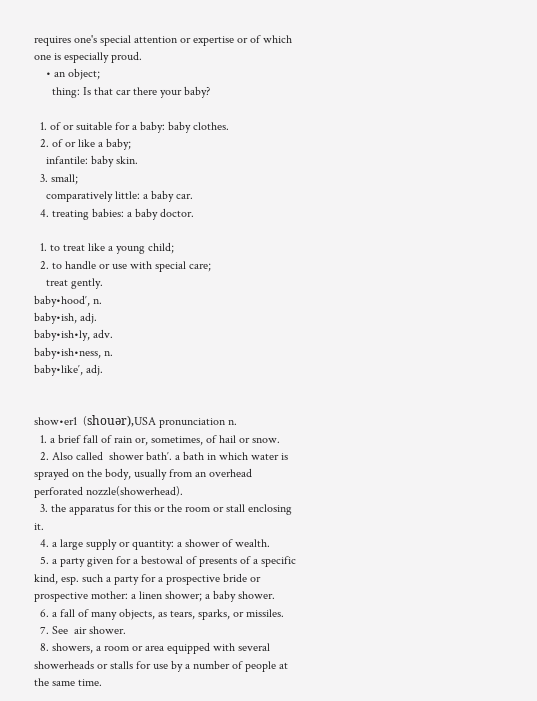requires one's special attention or expertise or of which one is especially proud.
    • an object;
      thing: Is that car there your baby?

  1. of or suitable for a baby: baby clothes.
  2. of or like a baby;
    infantile: baby skin.
  3. small;
    comparatively little: a baby car.
  4. treating babies: a baby doctor.

  1. to treat like a young child;
  2. to handle or use with special care;
    treat gently.
baby•hood′, n.
baby•ish, adj.
baby•ish•ly, adv.
baby•ish•ness, n.
baby•like′, adj.


show•er1  (shouər),USA pronunciation n.
  1. a brief fall of rain or, sometimes, of hail or snow.
  2. Also called  shower bath′. a bath in which water is sprayed on the body, usually from an overhead perforated nozzle(showerhead).
  3. the apparatus for this or the room or stall enclosing it.
  4. a large supply or quantity: a shower of wealth.
  5. a party given for a bestowal of presents of a specific kind, esp. such a party for a prospective bride or prospective mother: a linen shower; a baby shower.
  6. a fall of many objects, as tears, sparks, or missiles.
  7. See  air shower.
  8. showers, a room or area equipped with several showerheads or stalls for use by a number of people at the same time.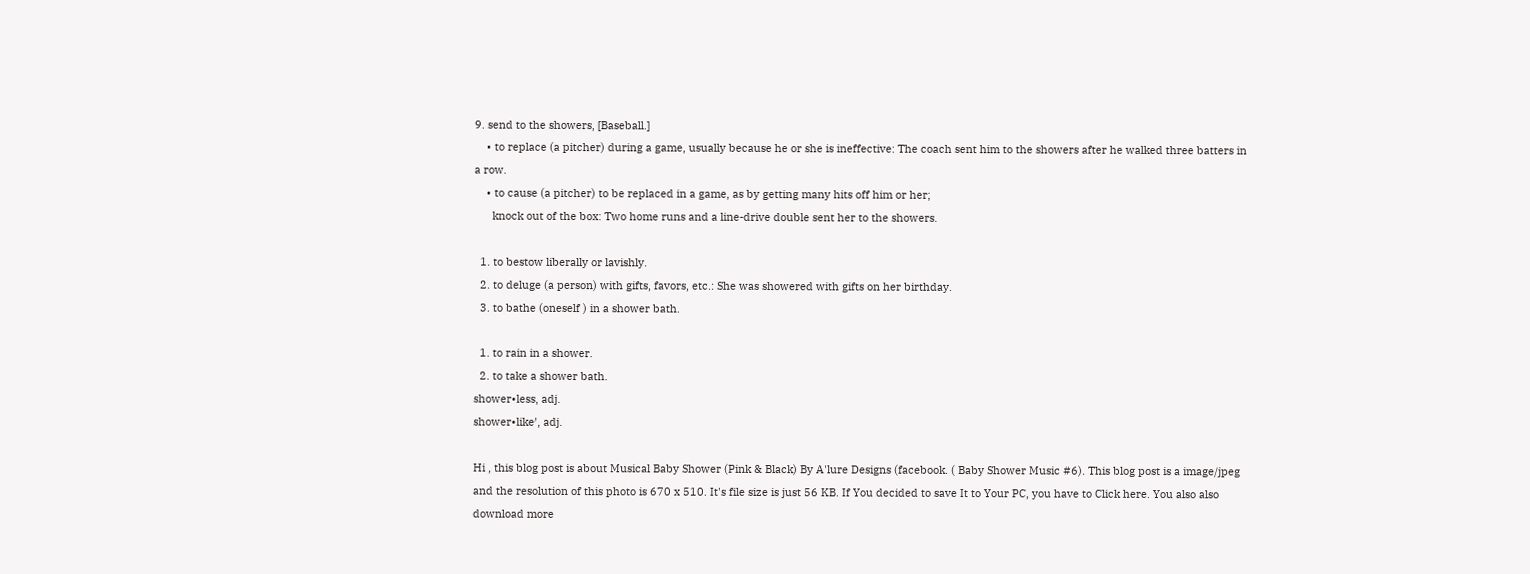9. send to the showers, [Baseball.]
    • to replace (a pitcher) during a game, usually because he or she is ineffective: The coach sent him to the showers after he walked three batters in a row.
    • to cause (a pitcher) to be replaced in a game, as by getting many hits off him or her;
      knock out of the box: Two home runs and a line-drive double sent her to the showers.

  1. to bestow liberally or lavishly.
  2. to deluge (a person) with gifts, favors, etc.: She was showered with gifts on her birthday.
  3. to bathe (oneself ) in a shower bath.

  1. to rain in a shower.
  2. to take a shower bath.
shower•less, adj.
shower•like′, adj.

Hi , this blog post is about Musical Baby Shower (Pink & Black) By A'lure Designs (facebook. ( Baby Shower Music #6). This blog post is a image/jpeg and the resolution of this photo is 670 x 510. It's file size is just 56 KB. If You decided to save It to Your PC, you have to Click here. You also also download more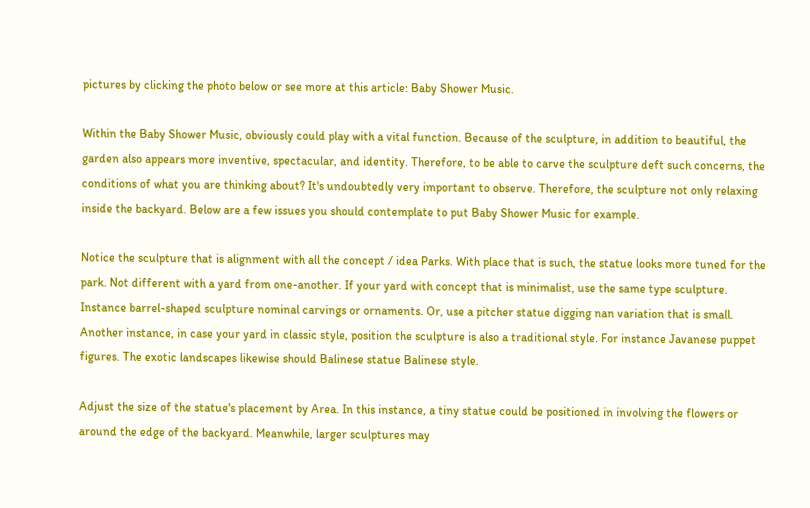pictures by clicking the photo below or see more at this article: Baby Shower Music.

Within the Baby Shower Music, obviously could play with a vital function. Because of the sculpture, in addition to beautiful, the garden also appears more inventive, spectacular, and identity. Therefore, to be able to carve the sculpture deft such concerns, the conditions of what you are thinking about? It's undoubtedly very important to observe. Therefore, the sculpture not only relaxing inside the backyard. Below are a few issues you should contemplate to put Baby Shower Music for example.

Notice the sculpture that is alignment with all the concept / idea Parks. With place that is such, the statue looks more tuned for the park. Not different with a yard from one-another. If your yard with concept that is minimalist, use the same type sculpture. Instance barrel-shaped sculpture nominal carvings or ornaments. Or, use a pitcher statue digging nan variation that is small. Another instance, in case your yard in classic style, position the sculpture is also a traditional style. For instance Javanese puppet figures. The exotic landscapes likewise should Balinese statue Balinese style.

Adjust the size of the statue's placement by Area. In this instance, a tiny statue could be positioned in involving the flowers or around the edge of the backyard. Meanwhile, larger sculptures may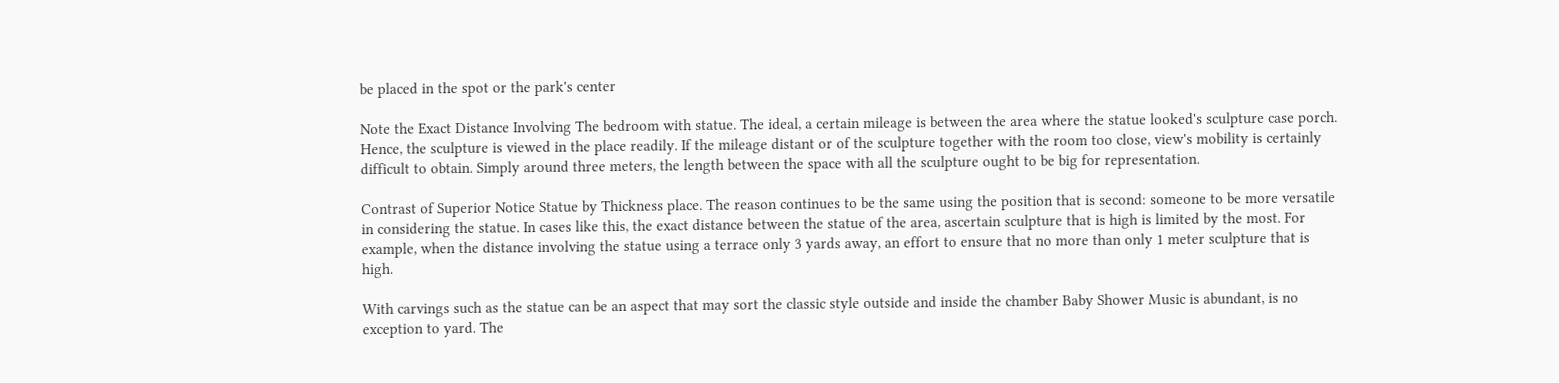be placed in the spot or the park's center

Note the Exact Distance Involving The bedroom with statue. The ideal, a certain mileage is between the area where the statue looked's sculpture case porch. Hence, the sculpture is viewed in the place readily. If the mileage distant or of the sculpture together with the room too close, view's mobility is certainly difficult to obtain. Simply around three meters, the length between the space with all the sculpture ought to be big for representation.

Contrast of Superior Notice Statue by Thickness place. The reason continues to be the same using the position that is second: someone to be more versatile in considering the statue. In cases like this, the exact distance between the statue of the area, ascertain sculpture that is high is limited by the most. For example, when the distance involving the statue using a terrace only 3 yards away, an effort to ensure that no more than only 1 meter sculpture that is high.

With carvings such as the statue can be an aspect that may sort the classic style outside and inside the chamber Baby Shower Music is abundant, is no exception to yard. The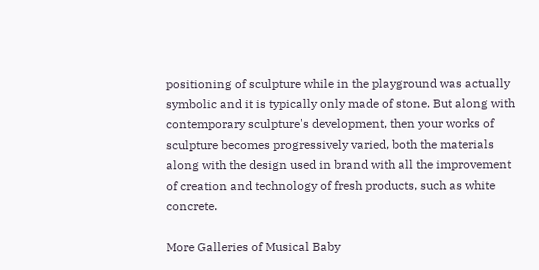positioning of sculpture while in the playground was actually symbolic and it is typically only made of stone. But along with contemporary sculpture's development, then your works of sculpture becomes progressively varied, both the materials along with the design used in brand with all the improvement of creation and technology of fresh products, such as white concrete.

More Galleries of Musical Baby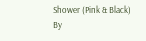Shower (Pink & Black) By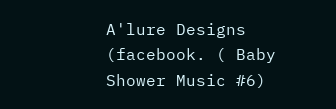A'lure Designs (facebook. ( Baby Shower Music #6)